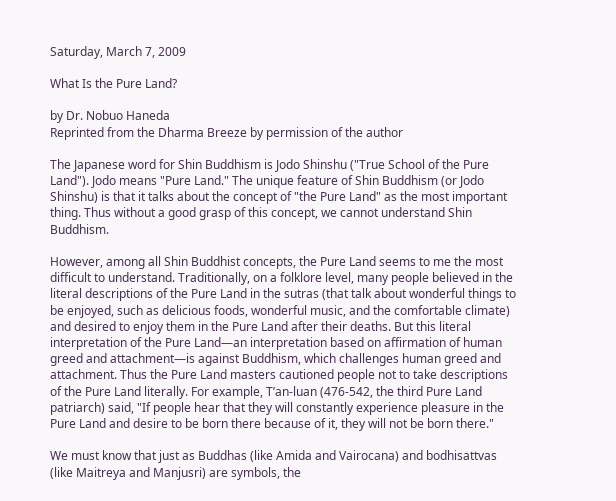Saturday, March 7, 2009

What Is the Pure Land?

by Dr. Nobuo Haneda
Reprinted from the Dharma Breeze by permission of the author

The Japanese word for Shin Buddhism is Jodo Shinshu ("True School of the Pure Land"). Jodo means "Pure Land." The unique feature of Shin Buddhism (or Jodo Shinshu) is that it talks about the concept of "the Pure Land" as the most important thing. Thus without a good grasp of this concept, we cannot understand Shin Buddhism.

However, among all Shin Buddhist concepts, the Pure Land seems to me the most difficult to understand. Traditionally, on a folklore level, many people believed in the literal descriptions of the Pure Land in the sutras (that talk about wonderful things to be enjoyed, such as delicious foods, wonderful music, and the comfortable climate) and desired to enjoy them in the Pure Land after their deaths. But this literal interpretation of the Pure Land—an interpretation based on affirmation of human greed and attachment—is against Buddhism, which challenges human greed and attachment. Thus the Pure Land masters cautioned people not to take descriptions of the Pure Land literally. For example, T’an-luan (476-542, the third Pure Land patriarch) said, "If people hear that they will constantly experience pleasure in the Pure Land and desire to be born there because of it, they will not be born there."

We must know that just as Buddhas (like Amida and Vairocana) and bodhisattvas (like Maitreya and Manjusri) are symbols, the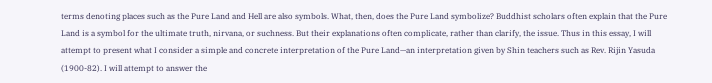terms denoting places such as the Pure Land and Hell are also symbols. What, then, does the Pure Land symbolize? Buddhist scholars often explain that the Pure Land is a symbol for the ultimate truth, nirvana, or suchness. But their explanations often complicate, rather than clarify, the issue. Thus in this essay, I will attempt to present what I consider a simple and concrete interpretation of the Pure Land—an interpretation given by Shin teachers such as Rev. Rijin Yasuda (1900-82). I will attempt to answer the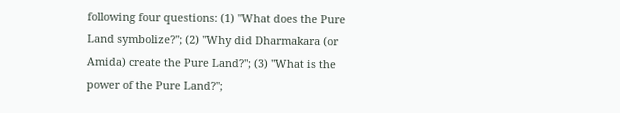following four questions: (1) "What does the Pure Land symbolize?"; (2) "Why did Dharmakara (or Amida) create the Pure Land?"; (3) "What is the power of the Pure Land?";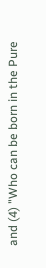and (4) "Who can be born in the Pure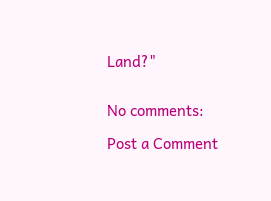Land?"


No comments:

Post a Comment